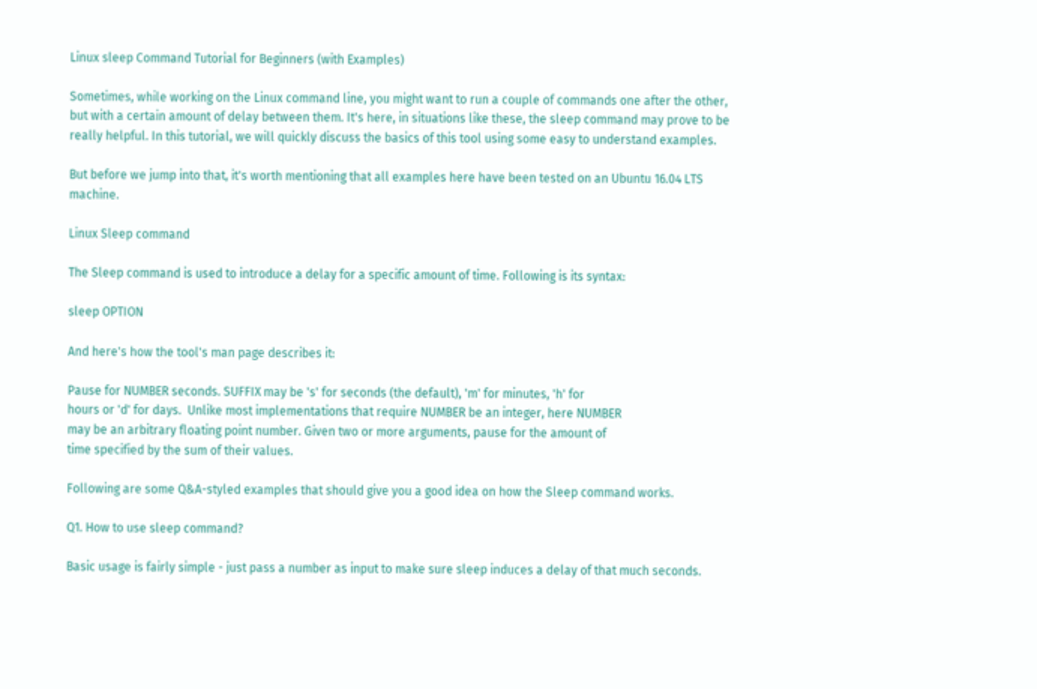Linux sleep Command Tutorial for Beginners (with Examples)

Sometimes, while working on the Linux command line, you might want to run a couple of commands one after the other, but with a certain amount of delay between them. It's here, in situations like these, the sleep command may prove to be really helpful. In this tutorial, we will quickly discuss the basics of this tool using some easy to understand examples.

But before we jump into that, it's worth mentioning that all examples here have been tested on an Ubuntu 16.04 LTS machine.

Linux Sleep command

The Sleep command is used to introduce a delay for a specific amount of time. Following is its syntax:

sleep OPTION

And here's how the tool's man page describes it:

Pause for NUMBER seconds. SUFFIX may be 's' for seconds (the default), 'm' for minutes, 'h' for
hours or 'd' for days.  Unlike most implementations that require NUMBER be an integer, here NUMBER
may be an arbitrary floating point number. Given two or more arguments, pause for the amount of
time specified by the sum of their values.

Following are some Q&A-styled examples that should give you a good idea on how the Sleep command works.

Q1. How to use sleep command?

Basic usage is fairly simple - just pass a number as input to make sure sleep induces a delay of that much seconds.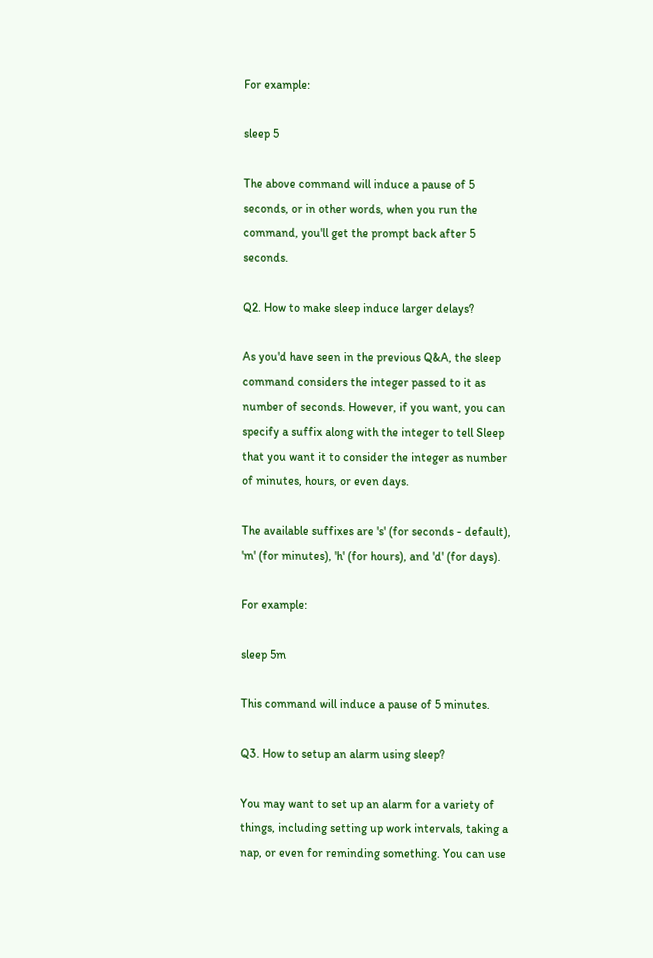For example:

sleep 5

The above command will induce a pause of 5 seconds, or in other words, when you run the command, you'll get the prompt back after 5 seconds.

Q2. How to make sleep induce larger delays?

As you'd have seen in the previous Q&A, the sleep command considers the integer passed to it as number of seconds. However, if you want, you can specify a suffix along with the integer to tell Sleep that you want it to consider the integer as number of minutes, hours, or even days.

The available suffixes are 's' (for seconds - default), 'm' (for minutes), 'h' (for hours), and 'd' (for days).

For example:

sleep 5m

This command will induce a pause of 5 minutes.

Q3. How to setup an alarm using sleep?

You may want to set up an alarm for a variety of things, including setting up work intervals, taking a nap, or even for reminding something. You can use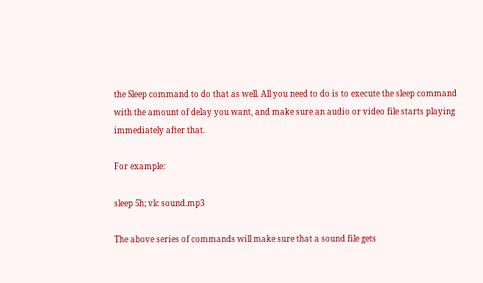the Sleep command to do that as well. All you need to do is to execute the sleep command with the amount of delay you want, and make sure an audio or video file starts playing immediately after that.

For example:

sleep 5h; vlc sound.mp3

The above series of commands will make sure that a sound file gets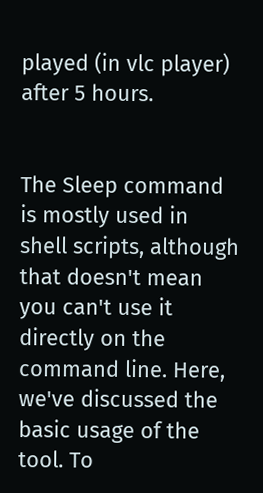played (in vlc player) after 5 hours.


The Sleep command is mostly used in shell scripts, although that doesn't mean you can't use it directly on the command line. Here, we've discussed the basic usage of the tool. To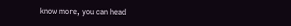know more, you can head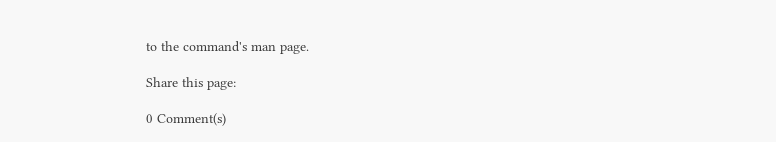to the command's man page.

Share this page:

0 Comment(s)